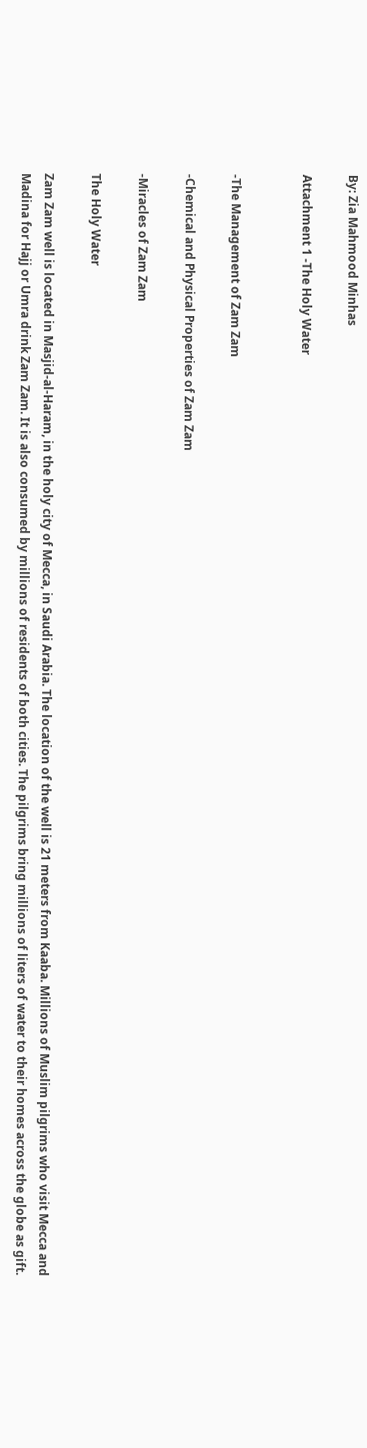By: Zia Mahmood Minhas

Attachment 1 -The Holy Water


-The Management of Zam Zam

-Chemical and Physical Properties of Zam Zam

-Miracles of Zam Zam

The Holy Water

Zam Zam well is located in Masjid-al-Haram, in the holy city of Mecca, in Saudi Arabia. The location of the well is 21 meters from Kaaba. Millions of Muslim pilgrims who visit Mecca and Madina for Hajj or Umra drink Zam Zam. It is also consumed by millions of residents of both cities. The pilgrims bring millions of liters of water to their homes across the globe as gift.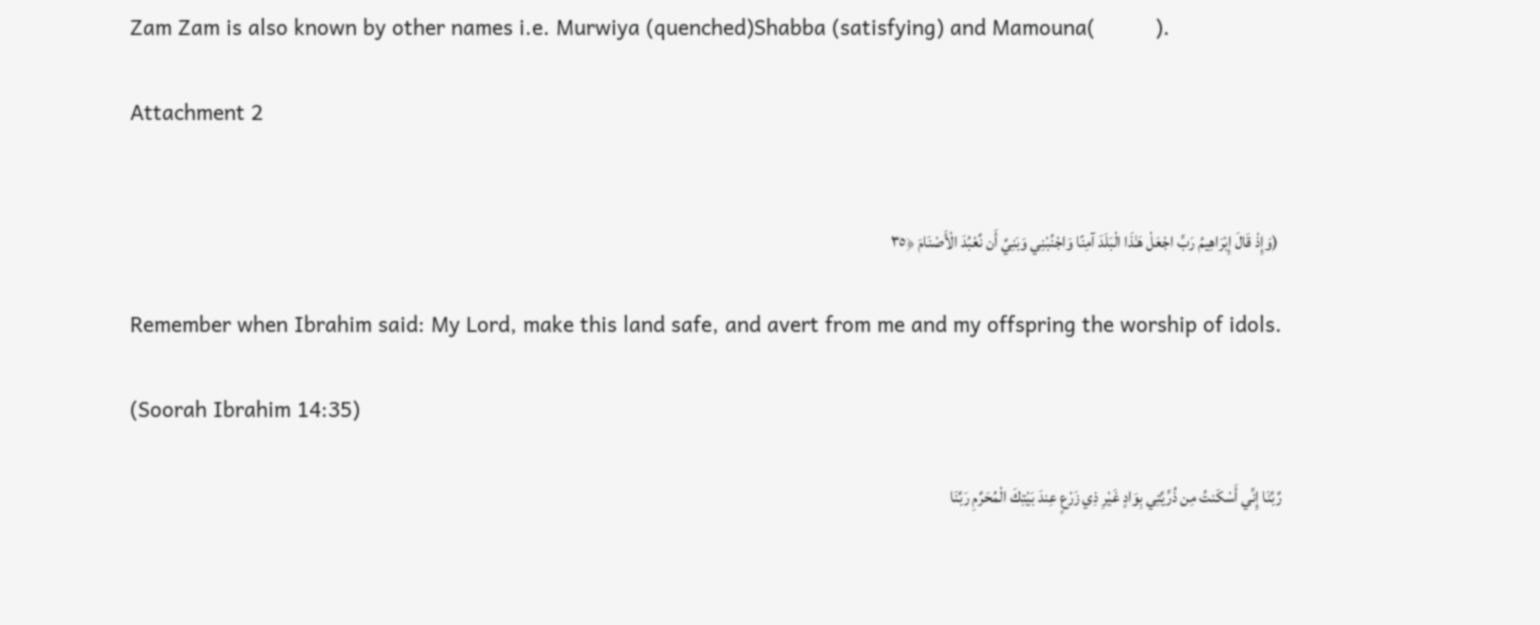Zam Zam is also known by other names i.e. Murwiya (quenched)Shabba (satisfying) and Mamouna(          ).

Attachment 2


 (وَإِذْ قَالَ إِبْرَاهِيمُ رَبِّ اجْعَلْ هَـٰذَا الْبَلَدَ آمِنًا وَاجْنُبْنِي وَبَنِيَّ أَن نَّعْبُدَ الْأَصْنَامَ ﴿٣٥

Remember when Ibrahim said: My Lord, make this land safe, and avert from me and my offspring the worship of idols.

(Soorah Ibrahim 14:35)

رَّبَّنَا إِنِّي أَسْكَنتُ مِن ذُرِّيَّتِي بِوَادٍ غَيْرِ ذِي زَرْعٍ عِندَ بَيْتِكَ الْمُحَرَّمِ رَبَّنَا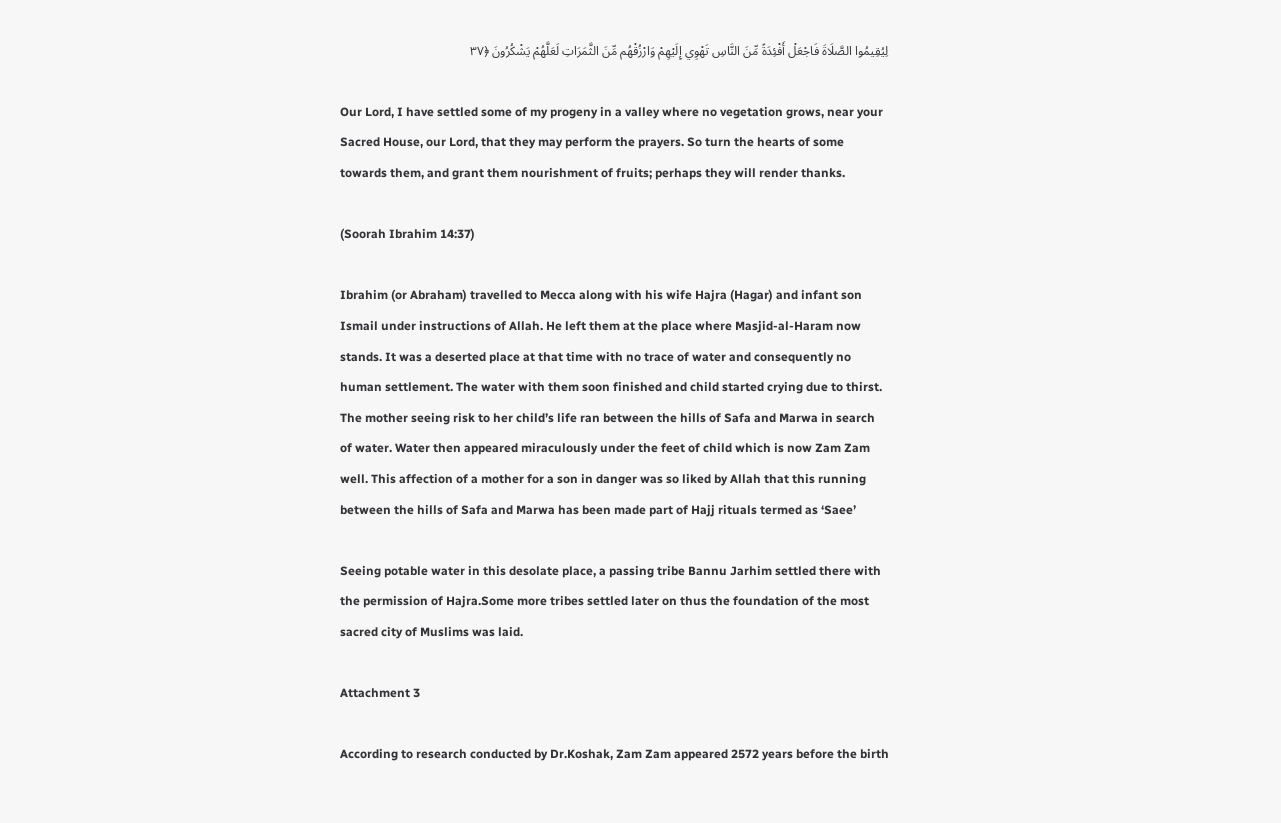لِيُقِيمُوا الصَّلَاةَ فَاجْعَلْ أَفْئِدَةً مِّنَ النَّاسِ تَهْوِي إِلَيْهِمْ وَارْزُقْهُم مِّنَ الثَّمَرَاتِ لَعَلَّهُمْ يَشْكُرُونَ ﴿٣٧

Our Lord, I have settled some of my progeny in a valley where no vegetation grows, near your Sacred House, our Lord, that they may perform the prayers. So turn the hearts of some towards them, and grant them nourishment of fruits; perhaps they will render thanks.

(Soorah Ibrahim 14:37)

Ibrahim (or Abraham) travelled to Mecca along with his wife Hajra (Hagar) and infant son Ismail under instructions of Allah. He left them at the place where Masjid-al-Haram now stands. It was a deserted place at that time with no trace of water and consequently no human settlement. The water with them soon finished and child started crying due to thirst. The mother seeing risk to her child’s life ran between the hills of Safa and Marwa in search of water. Water then appeared miraculously under the feet of child which is now Zam Zam well. This affection of a mother for a son in danger was so liked by Allah that this running between the hills of Safa and Marwa has been made part of Hajj rituals termed as ‘Saee’

Seeing potable water in this desolate place, a passing tribe Bannu Jarhim settled there with the permission of Hajra.Some more tribes settled later on thus the foundation of the most sacred city of Muslims was laid.

Attachment 3

According to research conducted by Dr.Koshak, Zam Zam appeared 2572 years before the birth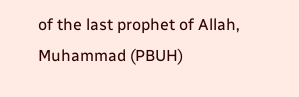of the last prophet of Allah, Muhammad (PBUH)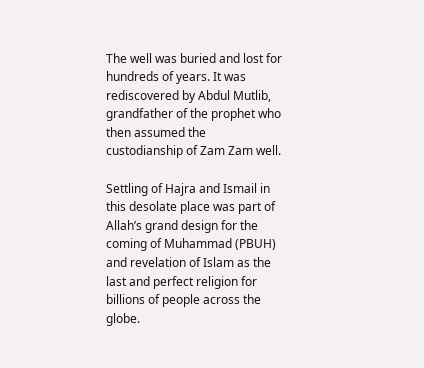The well was buried and lost for hundreds of years. It was rediscovered by Abdul Mutlib, grandfather of the prophet who then assumed the custodianship of Zam Zam well.

Settling of Hajra and Ismail in this desolate place was part of Allah’s grand design for the coming of Muhammad (PBUH) and revelation of Islam as the last and perfect religion for billions of people across the globe.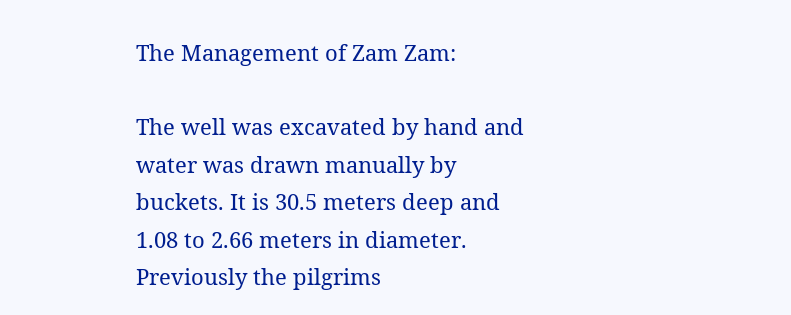The Management of Zam Zam:

The well was excavated by hand and water was drawn manually by buckets. It is 30.5 meters deep and 1.08 to 2.66 meters in diameter. Previously the pilgrims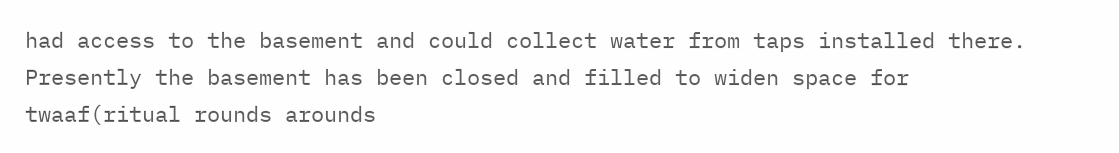had access to the basement and could collect water from taps installed there. Presently the basement has been closed and filled to widen space for twaaf(ritual rounds arounds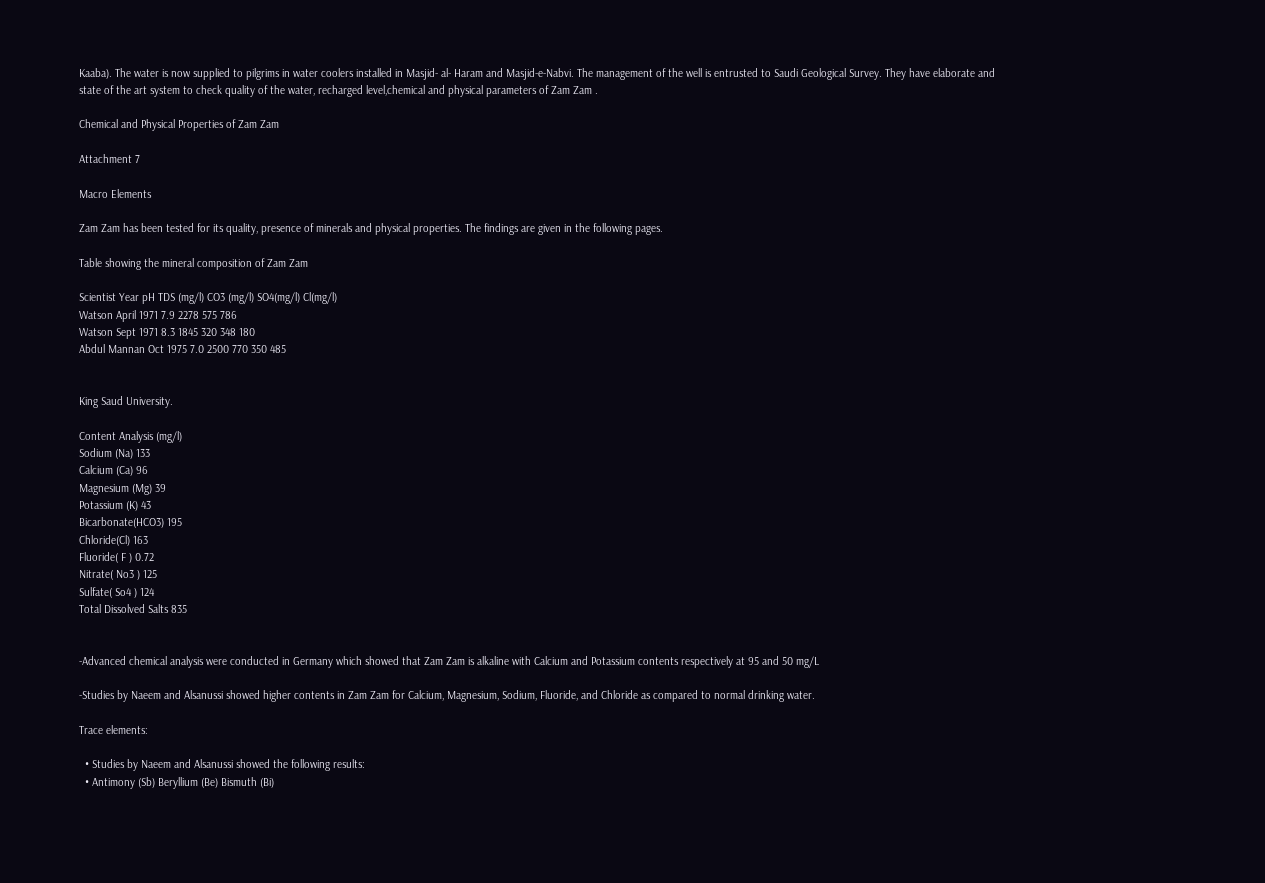Kaaba). The water is now supplied to pilgrims in water coolers installed in Masjid- al- Haram and Masjid-e-Nabvi. The management of the well is entrusted to Saudi Geological Survey. They have elaborate and state of the art system to check quality of the water, recharged level,chemical and physical parameters of Zam Zam .

Chemical and Physical Properties of Zam Zam

Attachment 7

Macro Elements

Zam Zam has been tested for its quality, presence of minerals and physical properties. The findings are given in the following pages.

Table showing the mineral composition of Zam Zam

Scientist Year pH TDS (mg/l) CO3 (mg/l) SO4(mg/l) Cl(mg/l)
Watson April 1971 7.9 2278 575 786
Watson Sept 1971 8.3 1845 320 348 180
Abdul Mannan Oct 1975 7.0 2500 770 350 485


King Saud University.

Content Analysis (mg/l)
Sodium (Na) 133
Calcium (Ca) 96
Magnesium (Mg) 39
Potassium (K) 43
Bicarbonate(HCO3) 195
Chloride(Cl) 163
Fluoride( F ) 0.72
Nitrate( No3 ) 125
Sulfate( So4 ) 124
Total Dissolved Salts 835


-Advanced chemical analysis were conducted in Germany which showed that Zam Zam is alkaline with Calcium and Potassium contents respectively at 95 and 50 mg/L

-Studies by Naeem and Alsanussi showed higher contents in Zam Zam for Calcium, Magnesium, Sodium, Fluoride, and Chloride as compared to normal drinking water.

Trace elements:

  • Studies by Naeem and Alsanussi showed the following results:
  • Antimony (Sb) Beryllium (Be) Bismuth (Bi)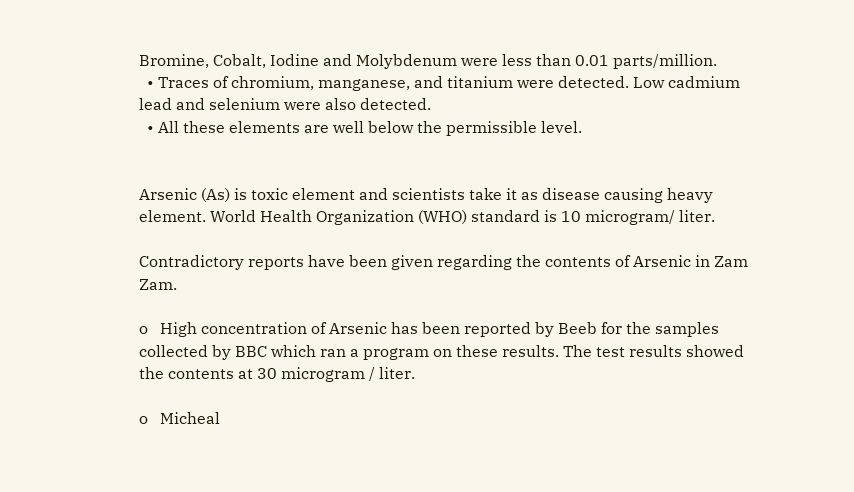Bromine, Cobalt, Iodine and Molybdenum were less than 0.01 parts/million.
  • Traces of chromium, manganese, and titanium were detected. Low cadmium lead and selenium were also detected.
  • All these elements are well below the permissible level.


Arsenic (As) is toxic element and scientists take it as disease causing heavy element. World Health Organization (WHO) standard is 10 microgram/ liter.

Contradictory reports have been given regarding the contents of Arsenic in Zam Zam.

o   High concentration of Arsenic has been reported by Beeb for the samples collected by BBC which ran a program on these results. The test results showed the contents at 30 microgram / liter.

o   Micheal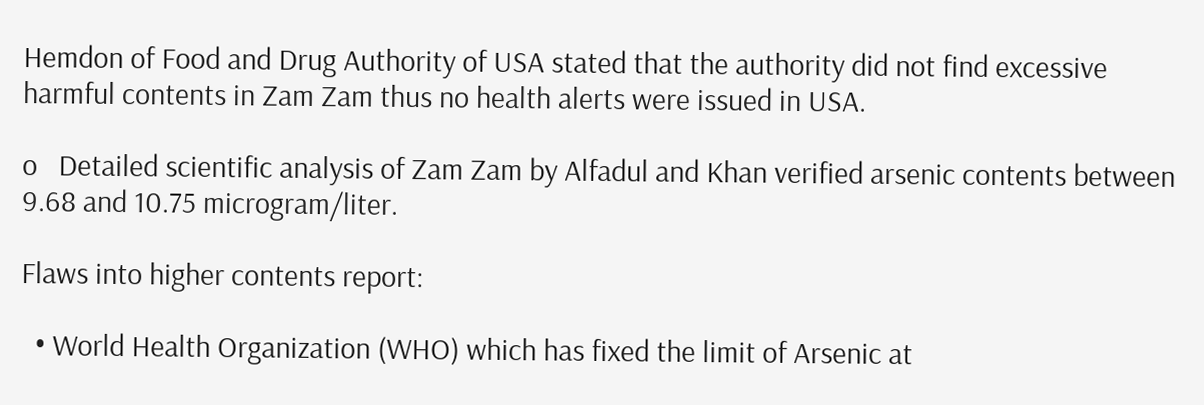Hemdon of Food and Drug Authority of USA stated that the authority did not find excessive harmful contents in Zam Zam thus no health alerts were issued in USA.

o   Detailed scientific analysis of Zam Zam by Alfadul and Khan verified arsenic contents between 9.68 and 10.75 microgram/liter.

Flaws into higher contents report:

  • World Health Organization (WHO) which has fixed the limit of Arsenic at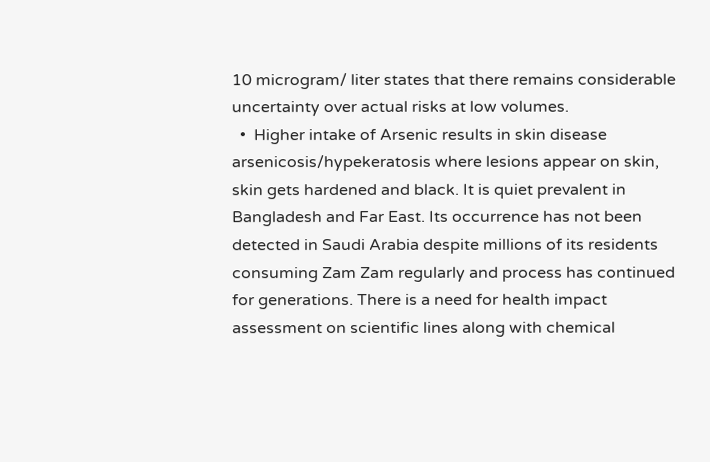10 microgram/ liter states that there remains considerable uncertainty over actual risks at low volumes.
  •  Higher intake of Arsenic results in skin disease arsenicosis/hypekeratosis where lesions appear on skin, skin gets hardened and black. It is quiet prevalent in Bangladesh and Far East. Its occurrence has not been detected in Saudi Arabia despite millions of its residents consuming Zam Zam regularly and process has continued for generations. There is a need for health impact assessment on scientific lines along with chemical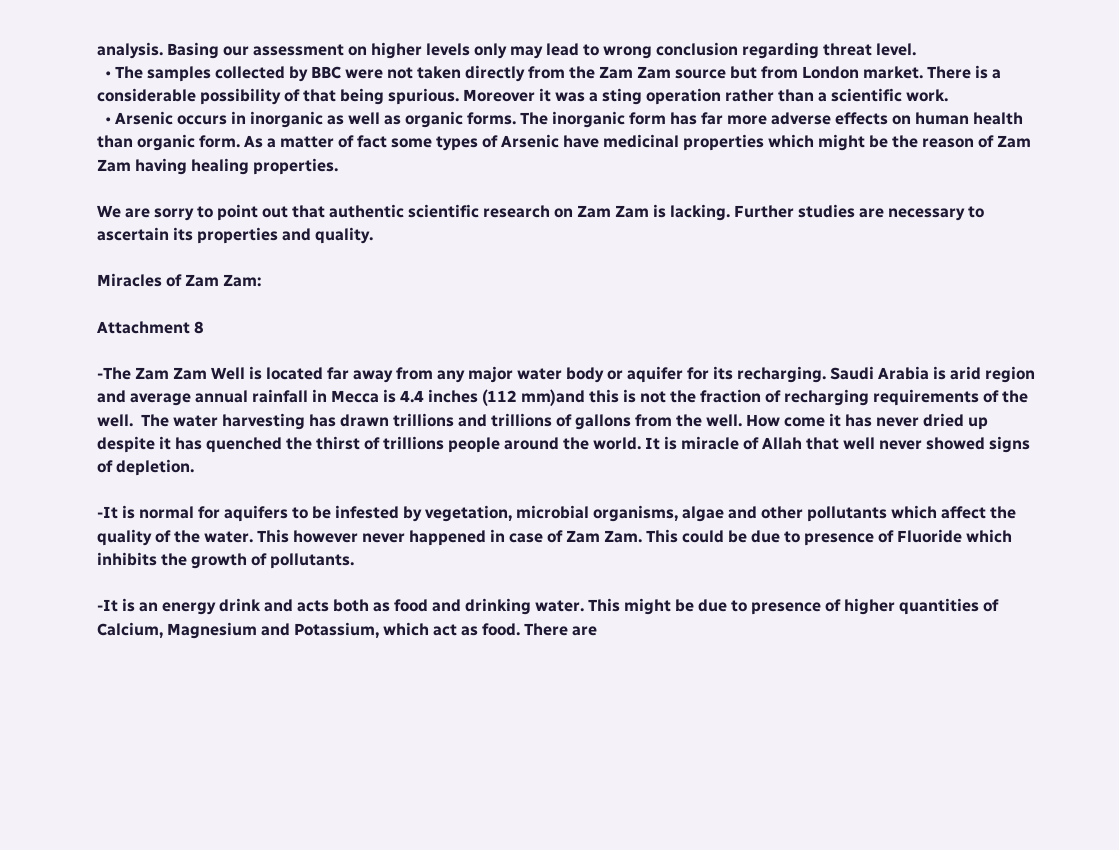analysis. Basing our assessment on higher levels only may lead to wrong conclusion regarding threat level.
  • The samples collected by BBC were not taken directly from the Zam Zam source but from London market. There is a considerable possibility of that being spurious. Moreover it was a sting operation rather than a scientific work.
  • Arsenic occurs in inorganic as well as organic forms. The inorganic form has far more adverse effects on human health than organic form. As a matter of fact some types of Arsenic have medicinal properties which might be the reason of Zam Zam having healing properties.

We are sorry to point out that authentic scientific research on Zam Zam is lacking. Further studies are necessary to ascertain its properties and quality.

Miracles of Zam Zam:

Attachment 8

-The Zam Zam Well is located far away from any major water body or aquifer for its recharging. Saudi Arabia is arid region and average annual rainfall in Mecca is 4.4 inches (112 mm)and this is not the fraction of recharging requirements of the well.  The water harvesting has drawn trillions and trillions of gallons from the well. How come it has never dried up despite it has quenched the thirst of trillions people around the world. It is miracle of Allah that well never showed signs of depletion.

-It is normal for aquifers to be infested by vegetation, microbial organisms, algae and other pollutants which affect the quality of the water. This however never happened in case of Zam Zam. This could be due to presence of Fluoride which inhibits the growth of pollutants.

-It is an energy drink and acts both as food and drinking water. This might be due to presence of higher quantities of Calcium, Magnesium and Potassium, which act as food. There are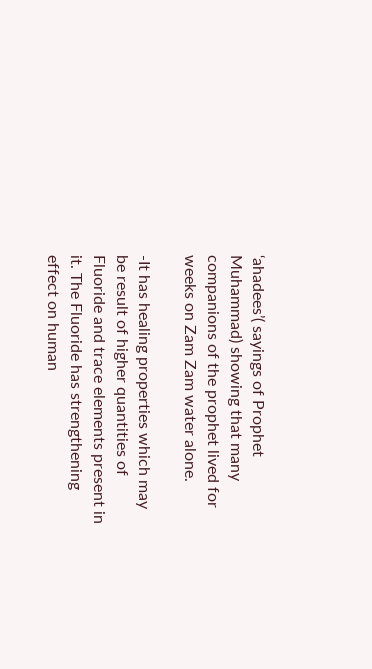‘ahadees’( sayings of Prophet Muhammad) showing that many companions of the prophet lived for weeks on Zam Zam water alone.

-It has healing properties which may be result of higher quantities of Fluoride and trace elements present in it. The Fluoride has strengthening effect on human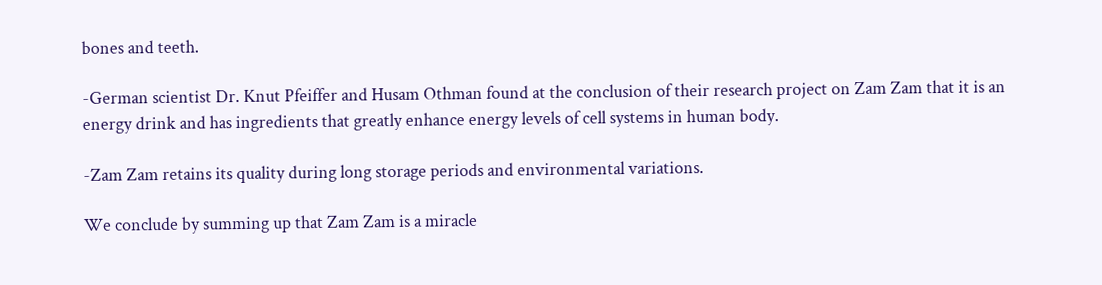bones and teeth.

-German scientist Dr. Knut Pfeiffer and Husam Othman found at the conclusion of their research project on Zam Zam that it is an energy drink and has ingredients that greatly enhance energy levels of cell systems in human body.

-Zam Zam retains its quality during long storage periods and environmental variations.

We conclude by summing up that Zam Zam is a miracle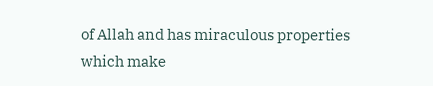of Allah and has miraculous properties which make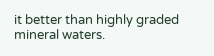it better than highly graded mineral waters.